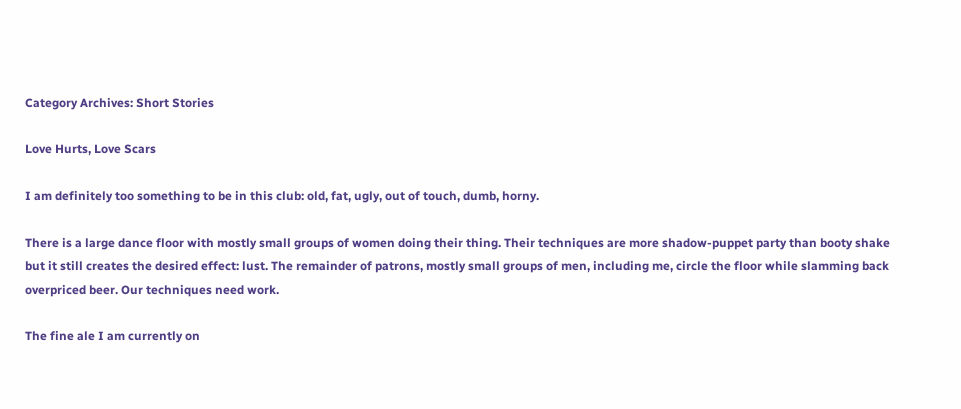Category Archives: Short Stories

Love Hurts, Love Scars

I am definitely too something to be in this club: old, fat, ugly, out of touch, dumb, horny.

There is a large dance floor with mostly small groups of women doing their thing. Their techniques are more shadow-puppet party than booty shake but it still creates the desired effect: lust. The remainder of patrons, mostly small groups of men, including me, circle the floor while slamming back overpriced beer. Our techniques need work.

The fine ale I am currently on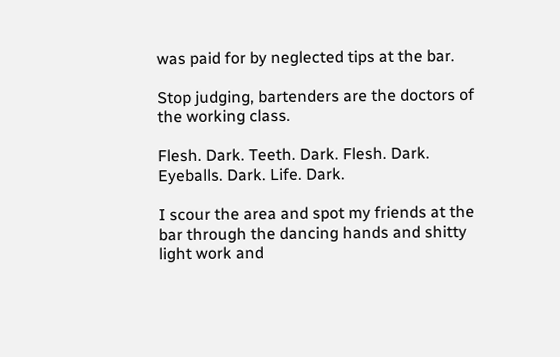was paid for by neglected tips at the bar.

Stop judging, bartenders are the doctors of the working class.

Flesh. Dark. Teeth. Dark. Flesh. Dark. Eyeballs. Dark. Life. Dark.

I scour the area and spot my friends at the bar through the dancing hands and shitty light work and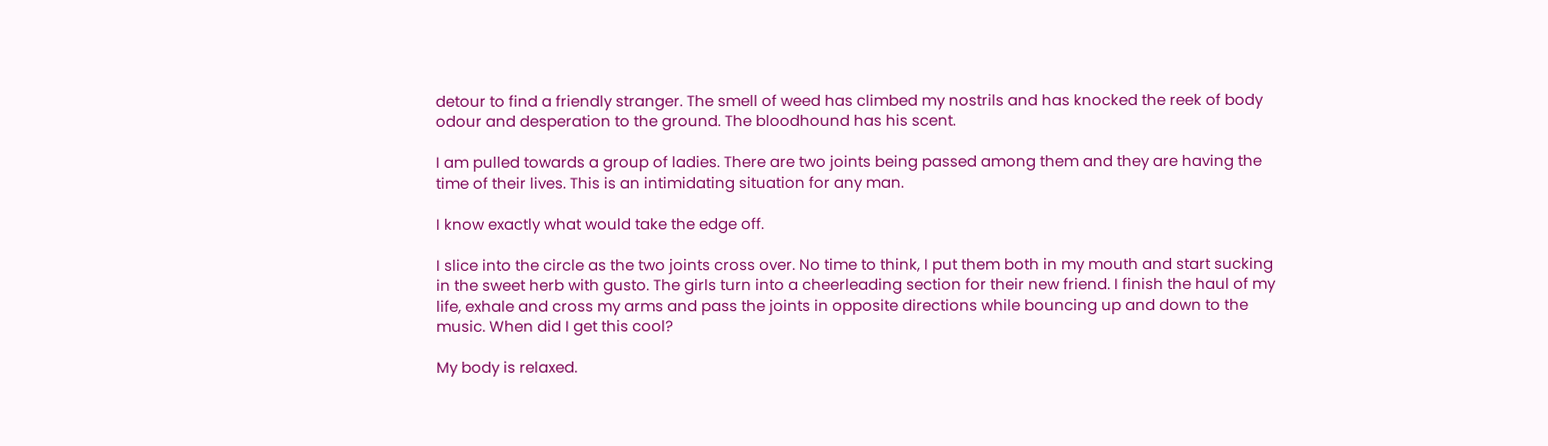detour to find a friendly stranger. The smell of weed has climbed my nostrils and has knocked the reek of body odour and desperation to the ground. The bloodhound has his scent.

I am pulled towards a group of ladies. There are two joints being passed among them and they are having the time of their lives. This is an intimidating situation for any man.

I know exactly what would take the edge off.

I slice into the circle as the two joints cross over. No time to think, I put them both in my mouth and start sucking in the sweet herb with gusto. The girls turn into a cheerleading section for their new friend. I finish the haul of my life, exhale and cross my arms and pass the joints in opposite directions while bouncing up and down to the music. When did I get this cool?

My body is relaxed.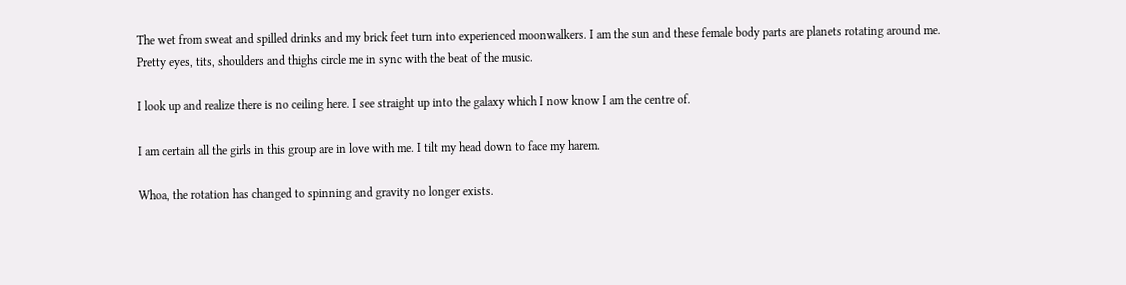The wet from sweat and spilled drinks and my brick feet turn into experienced moonwalkers. I am the sun and these female body parts are planets rotating around me. Pretty eyes, tits, shoulders and thighs circle me in sync with the beat of the music.

I look up and realize there is no ceiling here. I see straight up into the galaxy which I now know I am the centre of.

I am certain all the girls in this group are in love with me. I tilt my head down to face my harem.

Whoa, the rotation has changed to spinning and gravity no longer exists.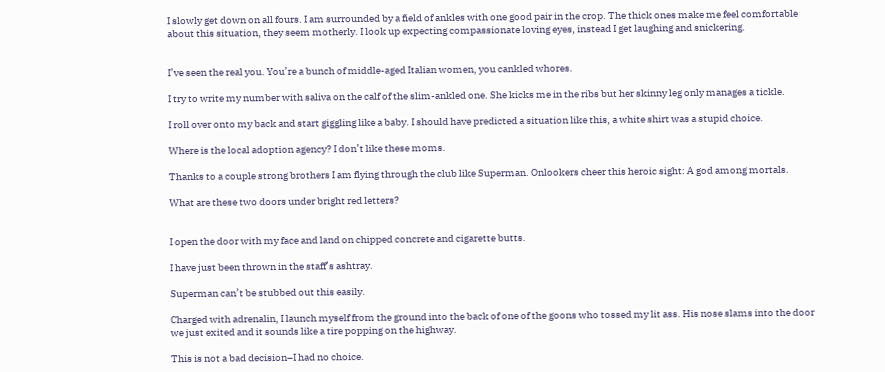I slowly get down on all fours. I am surrounded by a field of ankles with one good pair in the crop. The thick ones make me feel comfortable about this situation, they seem motherly. I look up expecting compassionate loving eyes, instead I get laughing and snickering.


I’ve seen the real you. You’re a bunch of middle-aged Italian women, you cankled whores.

I try to write my number with saliva on the calf of the slim-ankled one. She kicks me in the ribs but her skinny leg only manages a tickle.

I roll over onto my back and start giggling like a baby. I should have predicted a situation like this, a white shirt was a stupid choice.

Where is the local adoption agency? I don’t like these moms.

Thanks to a couple strong brothers I am flying through the club like Superman. Onlookers cheer this heroic sight: A god among mortals.

What are these two doors under bright red letters?


I open the door with my face and land on chipped concrete and cigarette butts.

I have just been thrown in the staff’s ashtray.

Superman can’t be stubbed out this easily.

Charged with adrenalin, I launch myself from the ground into the back of one of the goons who tossed my lit ass. His nose slams into the door we just exited and it sounds like a tire popping on the highway.

This is not a bad decision–I had no choice.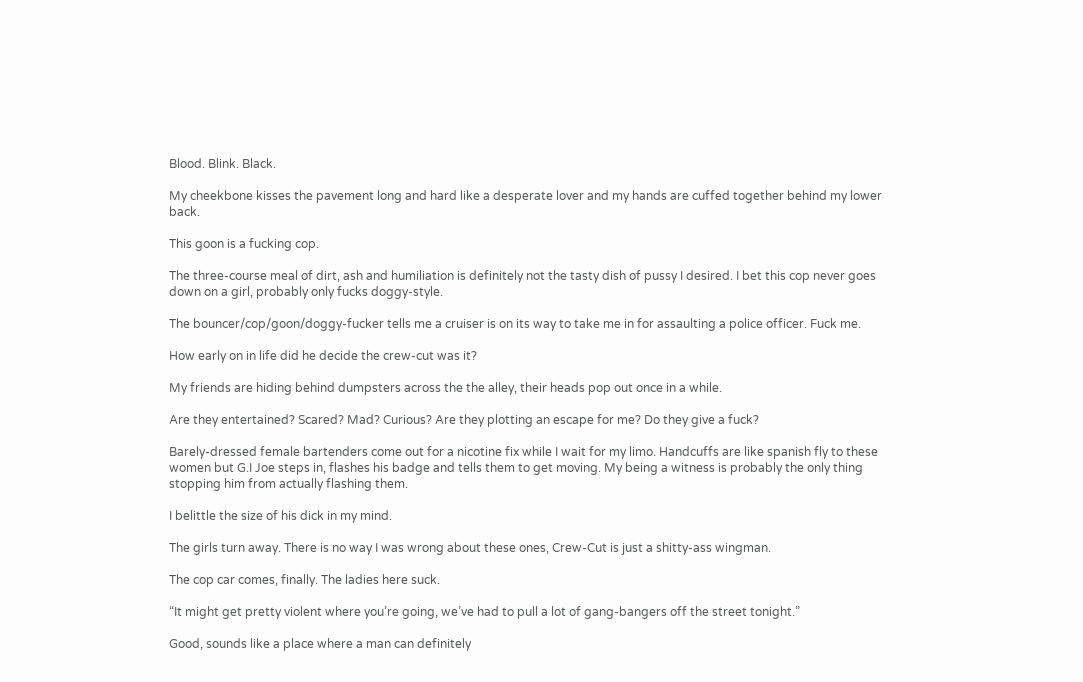Blood. Blink. Black.

My cheekbone kisses the pavement long and hard like a desperate lover and my hands are cuffed together behind my lower back.

This goon is a fucking cop.

The three-course meal of dirt, ash and humiliation is definitely not the tasty dish of pussy I desired. I bet this cop never goes down on a girl, probably only fucks doggy-style.

The bouncer/cop/goon/doggy-fucker tells me a cruiser is on its way to take me in for assaulting a police officer. Fuck me.

How early on in life did he decide the crew-cut was it?

My friends are hiding behind dumpsters across the the alley, their heads pop out once in a while.

Are they entertained? Scared? Mad? Curious? Are they plotting an escape for me? Do they give a fuck?

Barely-dressed female bartenders come out for a nicotine fix while I wait for my limo. Handcuffs are like spanish fly to these women but G.I Joe steps in, flashes his badge and tells them to get moving. My being a witness is probably the only thing stopping him from actually flashing them.

I belittle the size of his dick in my mind.

The girls turn away. There is no way I was wrong about these ones, Crew-Cut is just a shitty-ass wingman.

The cop car comes, finally. The ladies here suck.

“It might get pretty violent where you’re going, we’ve had to pull a lot of gang-bangers off the street tonight.”

Good, sounds like a place where a man can definitely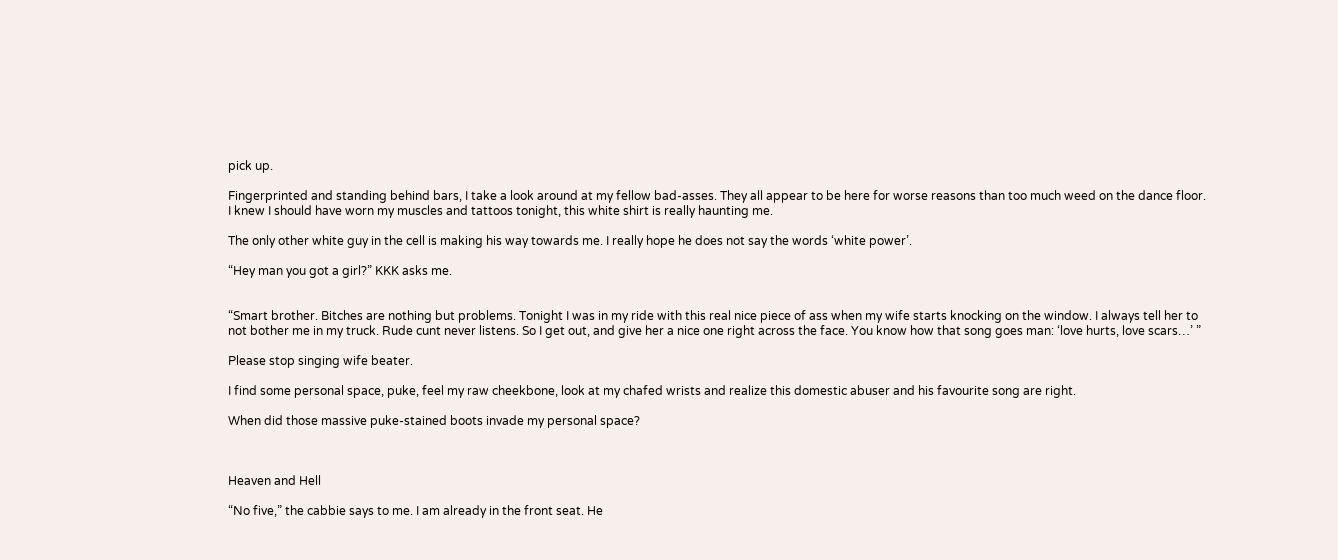pick up.

Fingerprinted and standing behind bars, I take a look around at my fellow bad-asses. They all appear to be here for worse reasons than too much weed on the dance floor. I knew I should have worn my muscles and tattoos tonight, this white shirt is really haunting me.

The only other white guy in the cell is making his way towards me. I really hope he does not say the words ‘white power’.

“Hey man you got a girl?” KKK asks me.


“Smart brother. Bitches are nothing but problems. Tonight I was in my ride with this real nice piece of ass when my wife starts knocking on the window. I always tell her to not bother me in my truck. Rude cunt never listens. So I get out, and give her a nice one right across the face. You know how that song goes man: ‘love hurts, love scars…’ ”

Please stop singing wife beater.

I find some personal space, puke, feel my raw cheekbone, look at my chafed wrists and realize this domestic abuser and his favourite song are right.

When did those massive puke-stained boots invade my personal space?



Heaven and Hell

“No five,” the cabbie says to me. I am already in the front seat. He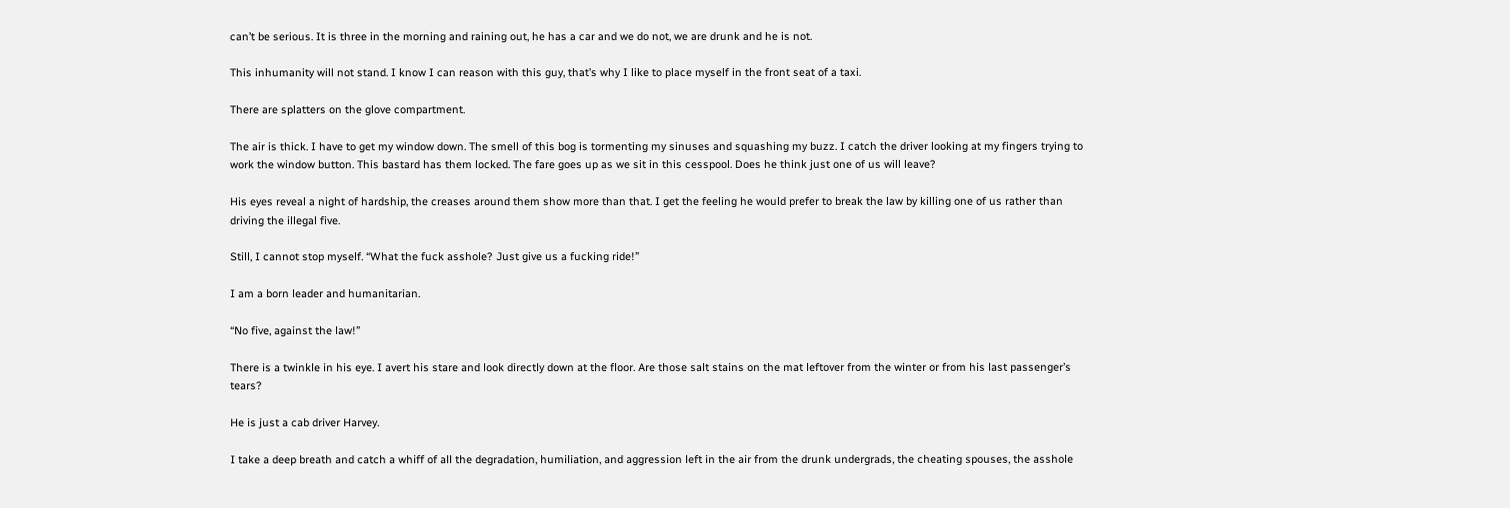can’t be serious. It is three in the morning and raining out, he has a car and we do not, we are drunk and he is not.

This inhumanity will not stand. I know I can reason with this guy, that’s why I like to place myself in the front seat of a taxi.

There are splatters on the glove compartment.

The air is thick. I have to get my window down. The smell of this bog is tormenting my sinuses and squashing my buzz. I catch the driver looking at my fingers trying to work the window button. This bastard has them locked. The fare goes up as we sit in this cesspool. Does he think just one of us will leave?

His eyes reveal a night of hardship, the creases around them show more than that. I get the feeling he would prefer to break the law by killing one of us rather than driving the illegal five.

Still, I cannot stop myself. “What the fuck asshole? Just give us a fucking ride!”

I am a born leader and humanitarian.

“No five, against the law!”

There is a twinkle in his eye. I avert his stare and look directly down at the floor. Are those salt stains on the mat leftover from the winter or from his last passenger’s tears?

He is just a cab driver Harvey.

I take a deep breath and catch a whiff of all the degradation, humiliation, and aggression left in the air from the drunk undergrads, the cheating spouses, the asshole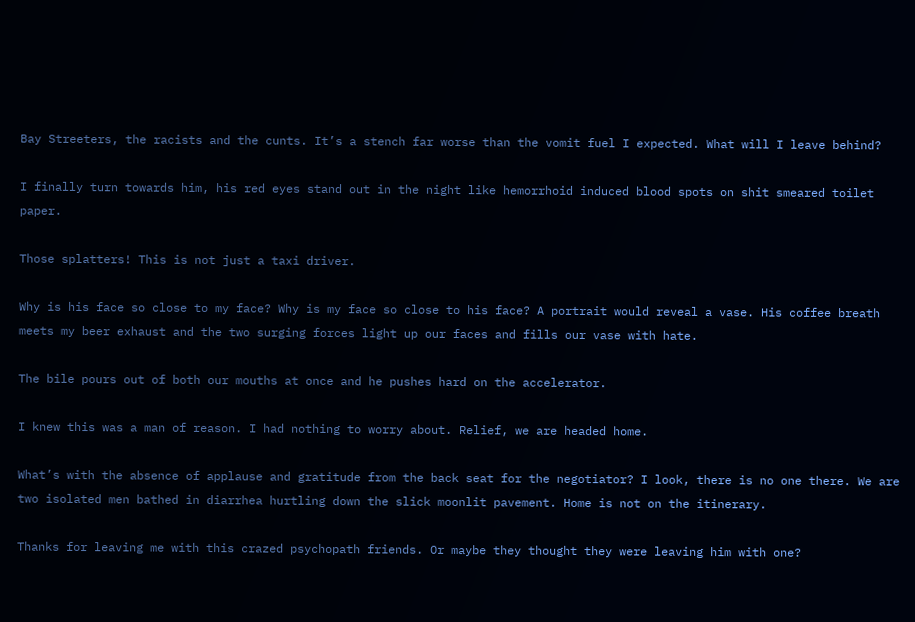Bay Streeters, the racists and the cunts. It’s a stench far worse than the vomit fuel I expected. What will I leave behind?

I finally turn towards him, his red eyes stand out in the night like hemorrhoid induced blood spots on shit smeared toilet paper.

Those splatters! This is not just a taxi driver.

Why is his face so close to my face? Why is my face so close to his face? A portrait would reveal a vase. His coffee breath meets my beer exhaust and the two surging forces light up our faces and fills our vase with hate.

The bile pours out of both our mouths at once and he pushes hard on the accelerator.

I knew this was a man of reason. I had nothing to worry about. Relief, we are headed home.

What’s with the absence of applause and gratitude from the back seat for the negotiator? I look, there is no one there. We are two isolated men bathed in diarrhea hurtling down the slick moonlit pavement. Home is not on the itinerary.

Thanks for leaving me with this crazed psychopath friends. Or maybe they thought they were leaving him with one?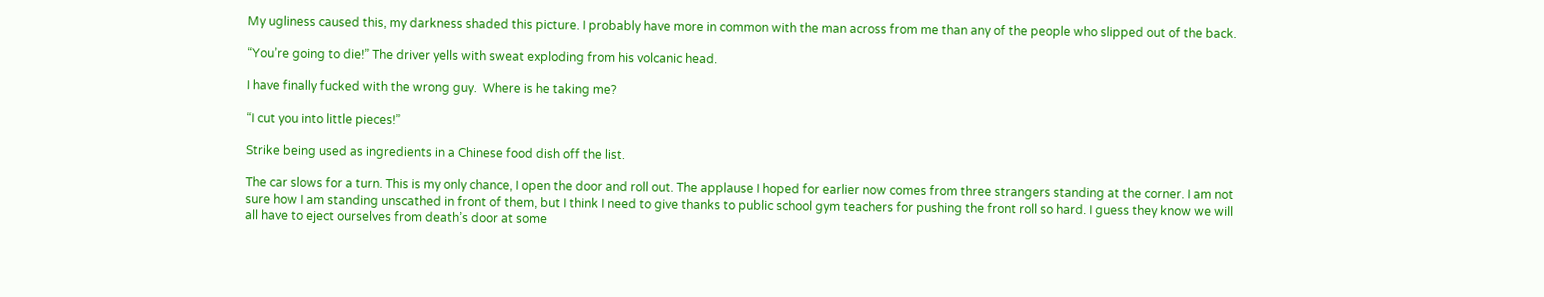My ugliness caused this, my darkness shaded this picture. I probably have more in common with the man across from me than any of the people who slipped out of the back.

“You’re going to die!” The driver yells with sweat exploding from his volcanic head.

I have finally fucked with the wrong guy.  Where is he taking me?

“I cut you into little pieces!”

Strike being used as ingredients in a Chinese food dish off the list.

The car slows for a turn. This is my only chance, I open the door and roll out. The applause I hoped for earlier now comes from three strangers standing at the corner. I am not sure how I am standing unscathed in front of them, but I think I need to give thanks to public school gym teachers for pushing the front roll so hard. I guess they know we will all have to eject ourselves from death’s door at some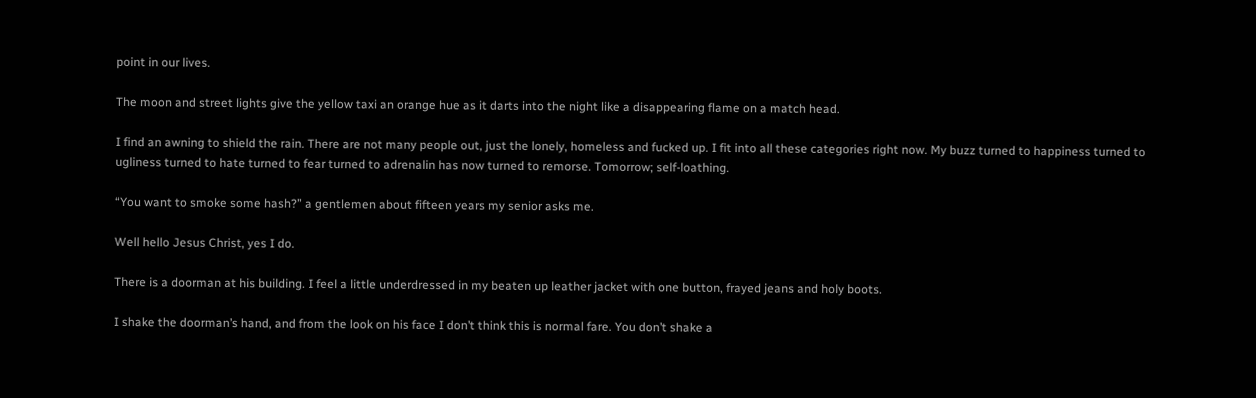point in our lives.

The moon and street lights give the yellow taxi an orange hue as it darts into the night like a disappearing flame on a match head.

I find an awning to shield the rain. There are not many people out, just the lonely, homeless and fucked up. I fit into all these categories right now. My buzz turned to happiness turned to ugliness turned to hate turned to fear turned to adrenalin has now turned to remorse. Tomorrow; self-loathing.

“You want to smoke some hash?” a gentlemen about fifteen years my senior asks me.

Well hello Jesus Christ, yes I do.

There is a doorman at his building. I feel a little underdressed in my beaten up leather jacket with one button, frayed jeans and holy boots.

I shake the doorman’s hand, and from the look on his face I don’t think this is normal fare. You don’t shake a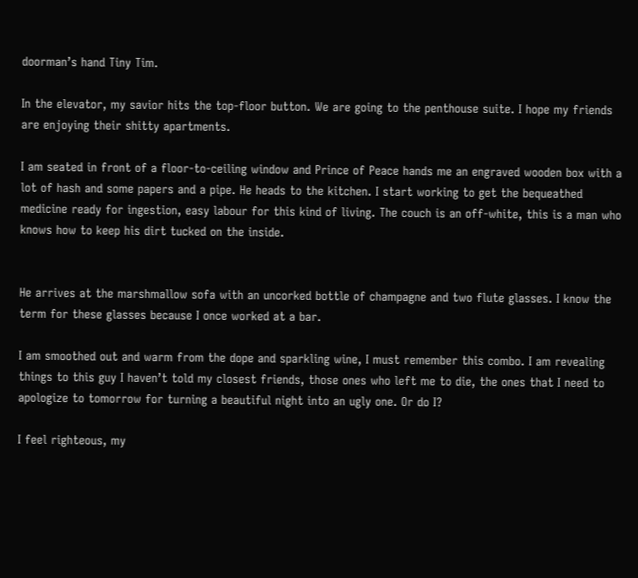doorman’s hand Tiny Tim.

In the elevator, my savior hits the top-floor button. We are going to the penthouse suite. I hope my friends are enjoying their shitty apartments.

I am seated in front of a floor-to-ceiling window and Prince of Peace hands me an engraved wooden box with a lot of hash and some papers and a pipe. He heads to the kitchen. I start working to get the bequeathed medicine ready for ingestion, easy labour for this kind of living. The couch is an off-white, this is a man who knows how to keep his dirt tucked on the inside.


He arrives at the marshmallow sofa with an uncorked bottle of champagne and two flute glasses. I know the term for these glasses because I once worked at a bar.

I am smoothed out and warm from the dope and sparkling wine, I must remember this combo. I am revealing things to this guy I haven’t told my closest friends, those ones who left me to die, the ones that I need to apologize to tomorrow for turning a beautiful night into an ugly one. Or do I?

I feel righteous, my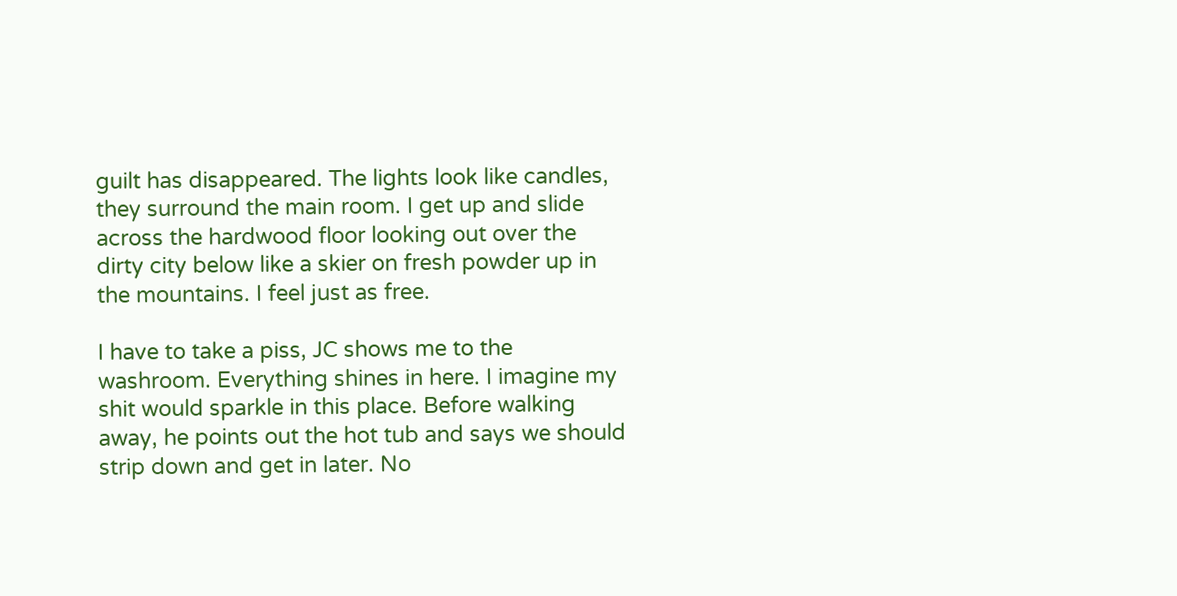guilt has disappeared. The lights look like candles, they surround the main room. I get up and slide across the hardwood floor looking out over the dirty city below like a skier on fresh powder up in the mountains. I feel just as free.

I have to take a piss, JC shows me to the washroom. Everything shines in here. I imagine my shit would sparkle in this place. Before walking away, he points out the hot tub and says we should strip down and get in later. No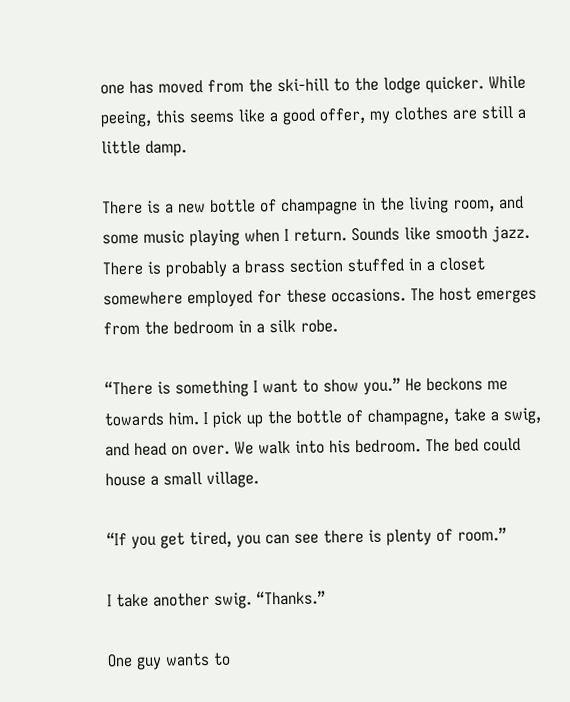one has moved from the ski-hill to the lodge quicker. While peeing, this seems like a good offer, my clothes are still a little damp.

There is a new bottle of champagne in the living room, and some music playing when I return. Sounds like smooth jazz. There is probably a brass section stuffed in a closet somewhere employed for these occasions. The host emerges from the bedroom in a silk robe.

“There is something I want to show you.” He beckons me towards him. I pick up the bottle of champagne, take a swig, and head on over. We walk into his bedroom. The bed could house a small village.

“If you get tired, you can see there is plenty of room.”

I take another swig. “Thanks.”

One guy wants to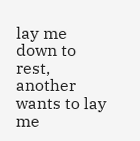lay me down to rest, another wants to lay me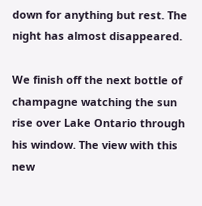down for anything but rest. The night has almost disappeared.

We finish off the next bottle of champagne watching the sun rise over Lake Ontario through his window. The view with this new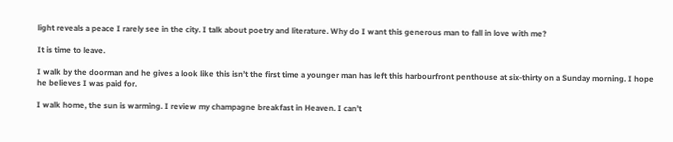light reveals a peace I rarely see in the city. I talk about poetry and literature. Why do I want this generous man to fall in love with me?

It is time to leave.

I walk by the doorman and he gives a look like this isn’t the first time a younger man has left this harbourfront penthouse at six-thirty on a Sunday morning. I hope he believes I was paid for.

I walk home, the sun is warming. I review my champagne breakfast in Heaven. I can’t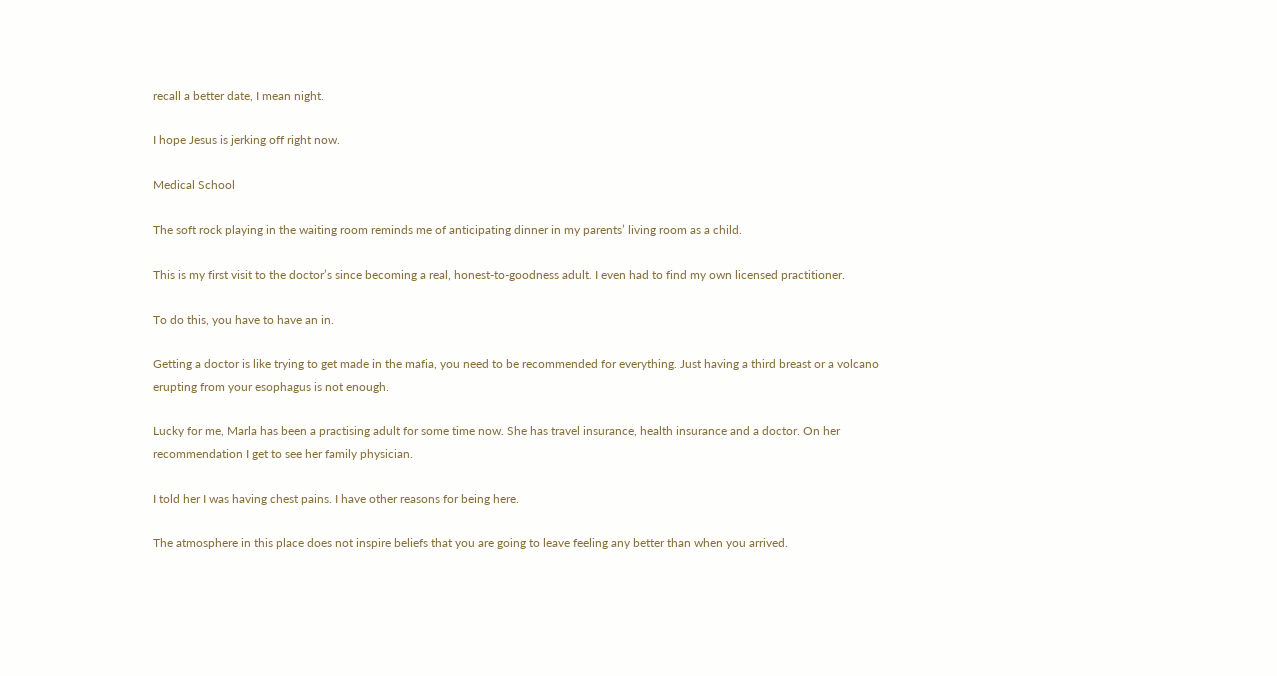recall a better date, I mean night.

I hope Jesus is jerking off right now.

Medical School

The soft rock playing in the waiting room reminds me of anticipating dinner in my parents’ living room as a child.

This is my first visit to the doctor’s since becoming a real, honest-to-goodness adult. I even had to find my own licensed practitioner.

To do this, you have to have an in.

Getting a doctor is like trying to get made in the mafia, you need to be recommended for everything. Just having a third breast or a volcano erupting from your esophagus is not enough.

Lucky for me, Marla has been a practising adult for some time now. She has travel insurance, health insurance and a doctor. On her recommendation I get to see her family physician.

I told her I was having chest pains. I have other reasons for being here.

The atmosphere in this place does not inspire beliefs that you are going to leave feeling any better than when you arrived.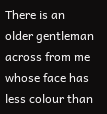There is an older gentleman across from me whose face has less colour than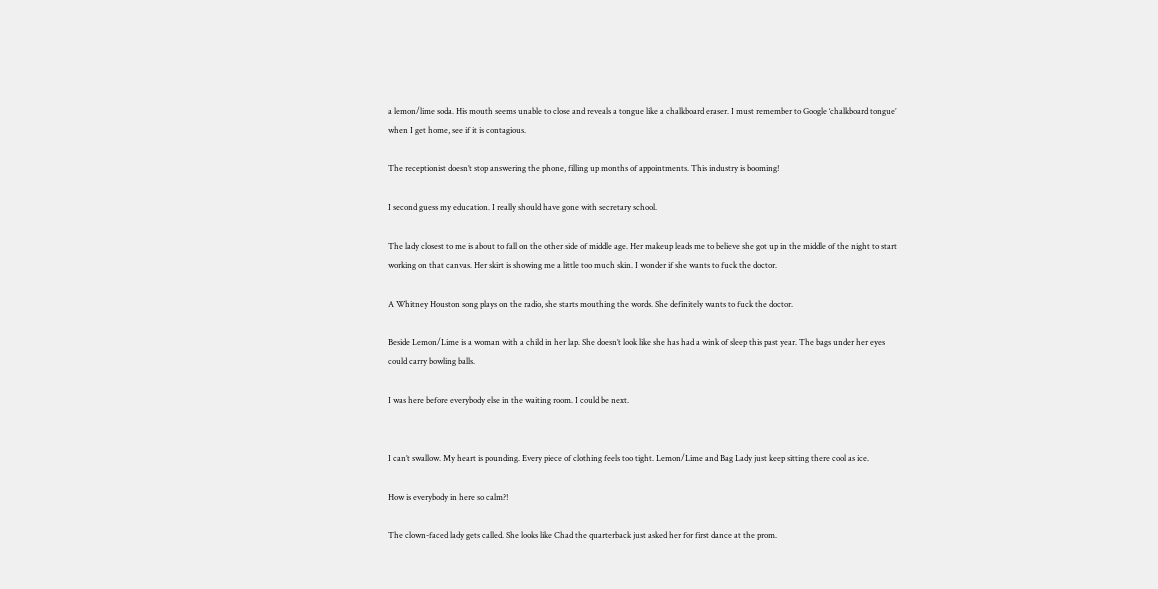a lemon/lime soda. His mouth seems unable to close and reveals a tongue like a chalkboard eraser. I must remember to Google ‘chalkboard tongue’ when I get home, see if it is contagious.

The receptionist doesn’t stop answering the phone, filling up months of appointments. This industry is booming!

I second guess my education. I really should have gone with secretary school.

The lady closest to me is about to fall on the other side of middle age. Her makeup leads me to believe she got up in the middle of the night to start working on that canvas. Her skirt is showing me a little too much skin. I wonder if she wants to fuck the doctor.

A Whitney Houston song plays on the radio, she starts mouthing the words. She definitely wants to fuck the doctor.

Beside Lemon/Lime is a woman with a child in her lap. She doesn’t look like she has had a wink of sleep this past year. The bags under her eyes could carry bowling balls.

I was here before everybody else in the waiting room. I could be next.


I can’t swallow. My heart is pounding. Every piece of clothing feels too tight. Lemon/Lime and Bag Lady just keep sitting there cool as ice.

How is everybody in here so calm?!

The clown-faced lady gets called. She looks like Chad the quarterback just asked her for first dance at the prom.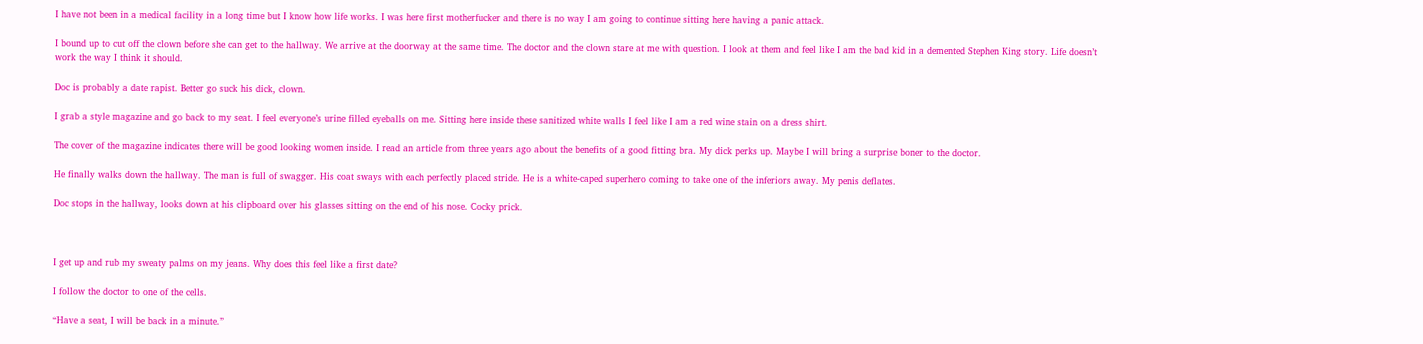I have not been in a medical facility in a long time but I know how life works. I was here first motherfucker and there is no way I am going to continue sitting here having a panic attack.

I bound up to cut off the clown before she can get to the hallway. We arrive at the doorway at the same time. The doctor and the clown stare at me with question. I look at them and feel like I am the bad kid in a demented Stephen King story. Life doesn’t work the way I think it should.

Doc is probably a date rapist. Better go suck his dick, clown.

I grab a style magazine and go back to my seat. I feel everyone’s urine filled eyeballs on me. Sitting here inside these sanitized white walls I feel like I am a red wine stain on a dress shirt.

The cover of the magazine indicates there will be good looking women inside. I read an article from three years ago about the benefits of a good fitting bra. My dick perks up. Maybe I will bring a surprise boner to the doctor.

He finally walks down the hallway. The man is full of swagger. His coat sways with each perfectly placed stride. He is a white-caped superhero coming to take one of the inferiors away. My penis deflates.

Doc stops in the hallway, looks down at his clipboard over his glasses sitting on the end of his nose. Cocky prick.



I get up and rub my sweaty palms on my jeans. Why does this feel like a first date?

I follow the doctor to one of the cells.

“Have a seat, I will be back in a minute.”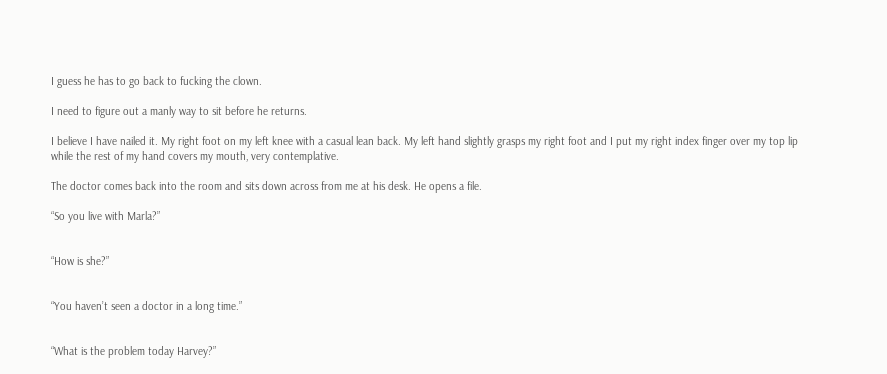I guess he has to go back to fucking the clown.

I need to figure out a manly way to sit before he returns.

I believe I have nailed it. My right foot on my left knee with a casual lean back. My left hand slightly grasps my right foot and I put my right index finger over my top lip while the rest of my hand covers my mouth, very contemplative.

The doctor comes back into the room and sits down across from me at his desk. He opens a file.

“So you live with Marla?”


“How is she?”


“You haven’t seen a doctor in a long time.”


“What is the problem today Harvey?”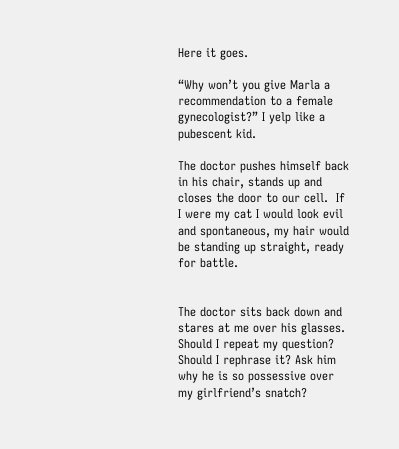Here it goes.

“Why won’t you give Marla a recommendation to a female gynecologist?” I yelp like a pubescent kid.

The doctor pushes himself back in his chair, stands up and closes the door to our cell.  If I were my cat I would look evil and spontaneous, my hair would be standing up straight, ready for battle.


The doctor sits back down and stares at me over his glasses. Should I repeat my question? Should I rephrase it? Ask him why he is so possessive over my girlfriend’s snatch?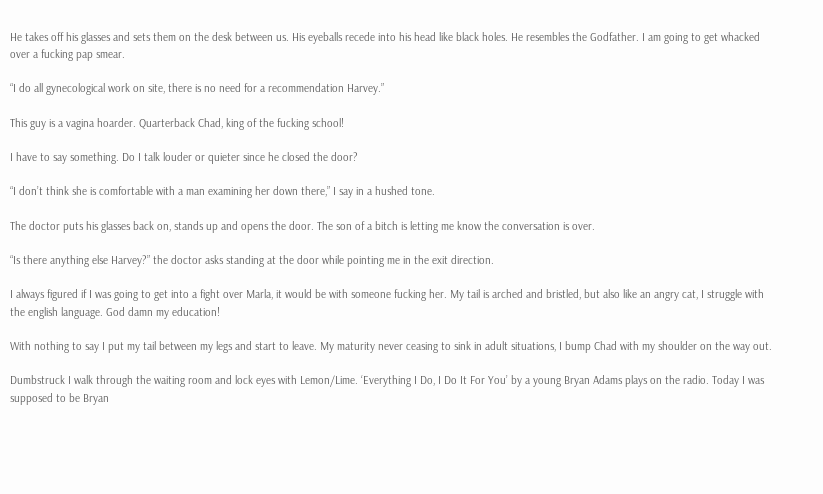He takes off his glasses and sets them on the desk between us. His eyeballs recede into his head like black holes. He resembles the Godfather. I am going to get whacked over a fucking pap smear.

“I do all gynecological work on site, there is no need for a recommendation Harvey.”

This guy is a vagina hoarder. Quarterback Chad, king of the fucking school!

I have to say something. Do I talk louder or quieter since he closed the door?

“I don’t think she is comfortable with a man examining her down there,” I say in a hushed tone.

The doctor puts his glasses back on, stands up and opens the door. The son of a bitch is letting me know the conversation is over.

“Is there anything else Harvey?” the doctor asks standing at the door while pointing me in the exit direction.

I always figured if I was going to get into a fight over Marla, it would be with someone fucking her. My tail is arched and bristled, but also like an angry cat, I struggle with the english language. God damn my education!

With nothing to say I put my tail between my legs and start to leave. My maturity never ceasing to sink in adult situations, I bump Chad with my shoulder on the way out.

Dumbstruck I walk through the waiting room and lock eyes with Lemon/Lime. ‘Everything I Do, I Do It For You’ by a young Bryan Adams plays on the radio. Today I was supposed to be Bryan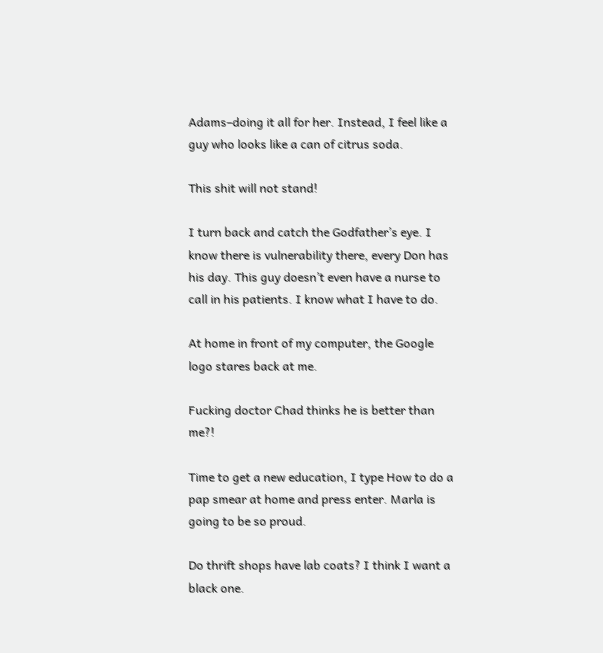Adams–doing it all for her. Instead, I feel like a guy who looks like a can of citrus soda.

This shit will not stand!

I turn back and catch the Godfather’s eye. I know there is vulnerability there, every Don has his day. This guy doesn’t even have a nurse to call in his patients. I know what I have to do.

At home in front of my computer, the Google logo stares back at me.

Fucking doctor Chad thinks he is better than me?!

Time to get a new education, I type How to do a pap smear at home and press enter. Marla is going to be so proud.

Do thrift shops have lab coats? I think I want a black one.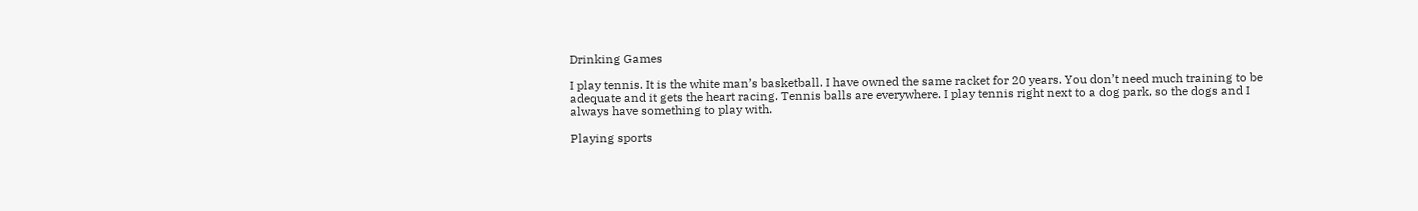Drinking Games

I play tennis. It is the white man’s basketball. I have owned the same racket for 20 years. You don’t need much training to be adequate and it gets the heart racing. Tennis balls are everywhere. I play tennis right next to a dog park, so the dogs and I always have something to play with.

Playing sports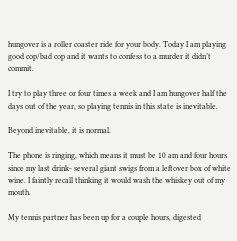hungover is a roller coaster ride for your body. Today I am playing good cop/bad cop and it wants to confess to a murder it didn’t commit.

I try to play three or four times a week and I am hungover half the days out of the year, so playing tennis in this state is inevitable.

Beyond inevitable, it is normal.

The phone is ringing, which means it must be 10 am and four hours since my last drink- several giant swigs from a leftover box of white wine. I faintly recall thinking it would wash the whiskey out of my mouth.

My tennis partner has been up for a couple hours, digested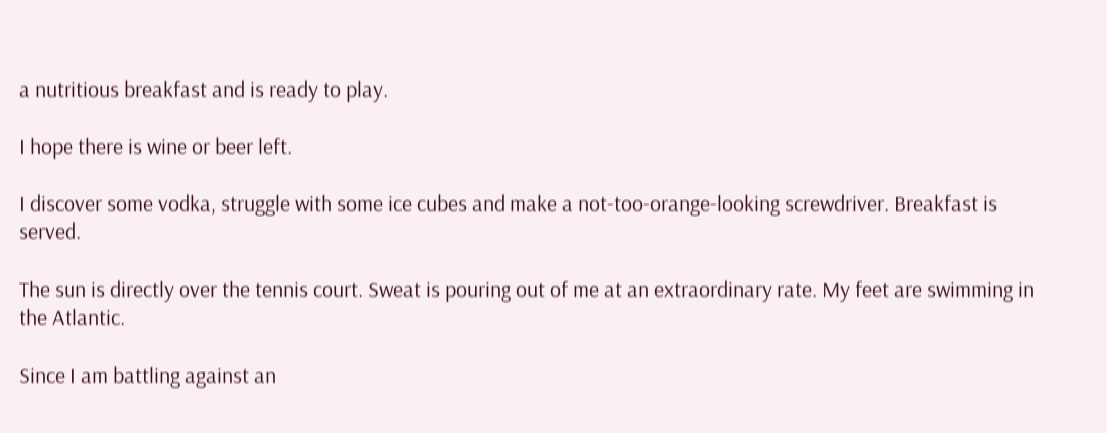a nutritious breakfast and is ready to play.

I hope there is wine or beer left.

I discover some vodka, struggle with some ice cubes and make a not-too-orange-looking screwdriver. Breakfast is served.

The sun is directly over the tennis court. Sweat is pouring out of me at an extraordinary rate. My feet are swimming in the Atlantic.

Since I am battling against an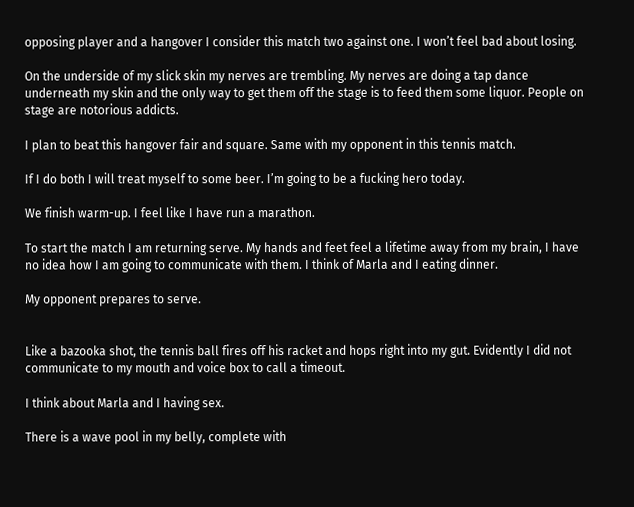opposing player and a hangover I consider this match two against one. I won’t feel bad about losing.

On the underside of my slick skin my nerves are trembling. My nerves are doing a tap dance underneath my skin and the only way to get them off the stage is to feed them some liquor. People on stage are notorious addicts.

I plan to beat this hangover fair and square. Same with my opponent in this tennis match.

If I do both I will treat myself to some beer. I’m going to be a fucking hero today.

We finish warm-up. I feel like I have run a marathon.

To start the match I am returning serve. My hands and feet feel a lifetime away from my brain, I have no idea how I am going to communicate with them. I think of Marla and I eating dinner.

My opponent prepares to serve.


Like a bazooka shot, the tennis ball fires off his racket and hops right into my gut. Evidently I did not communicate to my mouth and voice box to call a timeout.

I think about Marla and I having sex.

There is a wave pool in my belly, complete with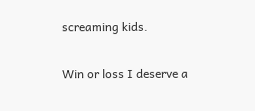screaming kids.

Win or loss I deserve a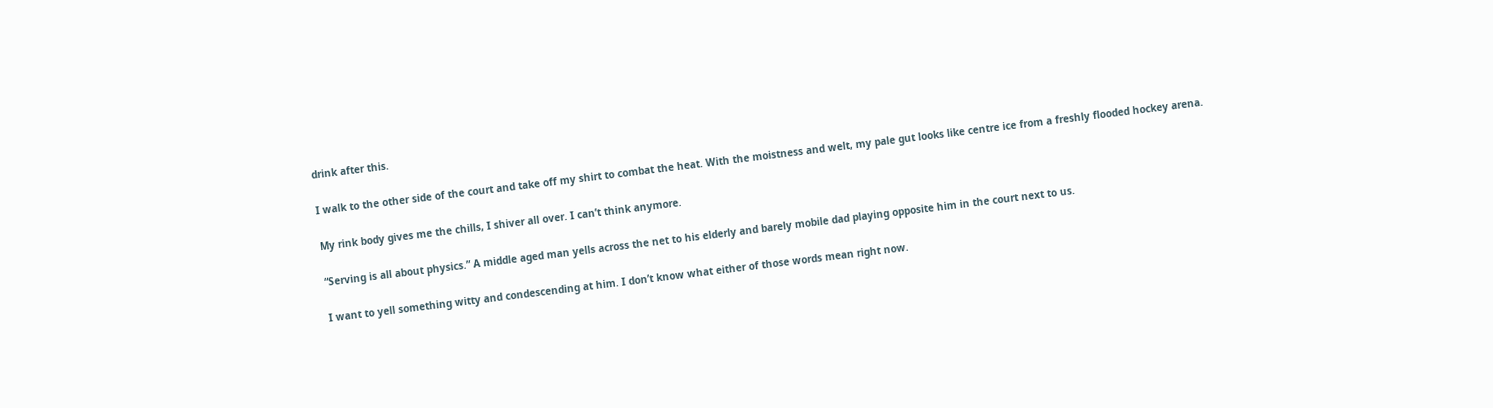drink after this.

I walk to the other side of the court and take off my shirt to combat the heat. With the moistness and welt, my pale gut looks like centre ice from a freshly flooded hockey arena.

My rink body gives me the chills, I shiver all over. I can’t think anymore.

“Serving is all about physics.” A middle aged man yells across the net to his elderly and barely mobile dad playing opposite him in the court next to us.

I want to yell something witty and condescending at him. I don’t know what either of those words mean right now.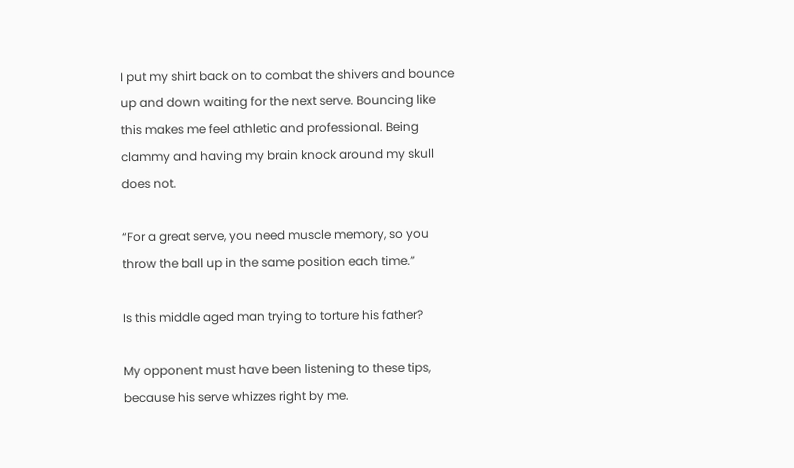I put my shirt back on to combat the shivers and bounce up and down waiting for the next serve. Bouncing like this makes me feel athletic and professional. Being clammy and having my brain knock around my skull does not.

“For a great serve, you need muscle memory, so you throw the ball up in the same position each time.”

Is this middle aged man trying to torture his father?

My opponent must have been listening to these tips, because his serve whizzes right by me.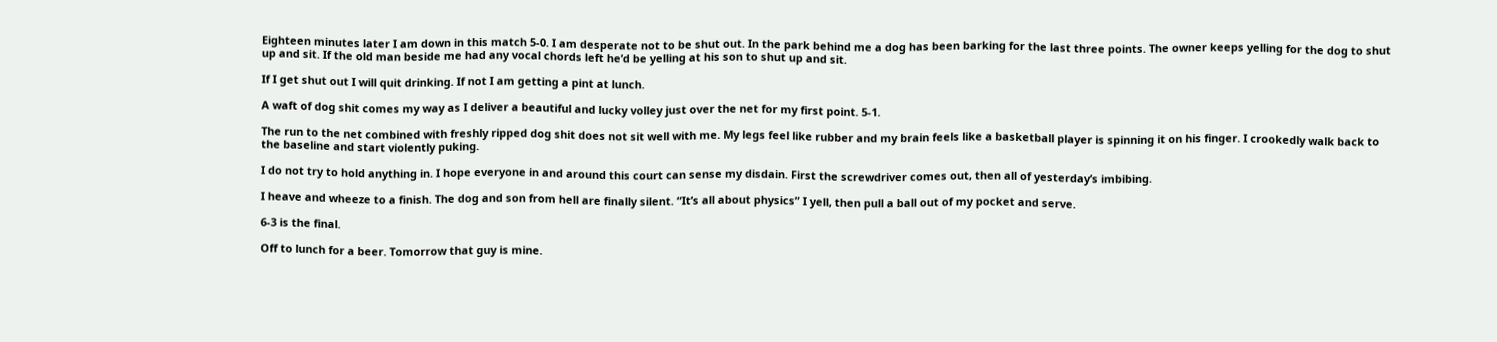Eighteen minutes later I am down in this match 5-0. I am desperate not to be shut out. In the park behind me a dog has been barking for the last three points. The owner keeps yelling for the dog to shut up and sit. If the old man beside me had any vocal chords left he’d be yelling at his son to shut up and sit.

If I get shut out I will quit drinking. If not I am getting a pint at lunch.

A waft of dog shit comes my way as I deliver a beautiful and lucky volley just over the net for my first point. 5-1.

The run to the net combined with freshly ripped dog shit does not sit well with me. My legs feel like rubber and my brain feels like a basketball player is spinning it on his finger. I crookedly walk back to the baseline and start violently puking.

I do not try to hold anything in. I hope everyone in and around this court can sense my disdain. First the screwdriver comes out, then all of yesterday’s imbibing.

I heave and wheeze to a finish. The dog and son from hell are finally silent. “It’s all about physics” I yell, then pull a ball out of my pocket and serve.

6-3 is the final.

Off to lunch for a beer. Tomorrow that guy is mine.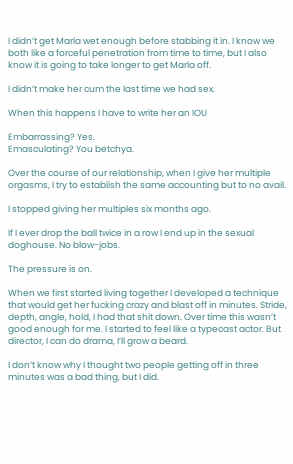I didn’t get Marla wet enough before stabbing it in. I know we both like a forceful penetration from time to time, but I also know it is going to take longer to get Marla off.

I didn’t make her cum the last time we had sex.

When this happens I have to write her an IOU

Embarrassing? Yes.
Emasculating? You betchya.

Over the course of our relationship, when I give her multiple orgasms, I try to establish the same accounting but to no avail.

I stopped giving her multiples six months ago.

If I ever drop the ball twice in a row I end up in the sexual doghouse. No blow-jobs.

The pressure is on.

When we first started living together I developed a technique that would get her fucking crazy and blast off in minutes. Stride, depth, angle, hold, I had that shit down. Over time this wasn’t good enough for me. I started to feel like a typecast actor. But director, I can do drama, I’ll grow a beard.

I don’t know why I thought two people getting off in three minutes was a bad thing, but I did.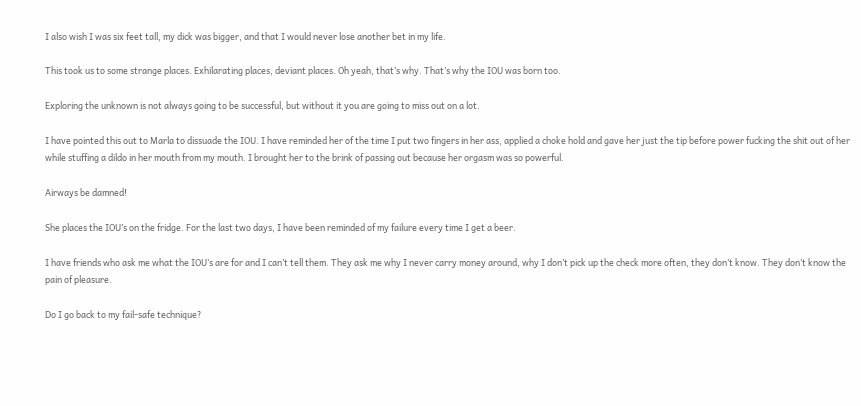I also wish I was six feet tall, my dick was bigger, and that I would never lose another bet in my life.

This took us to some strange places. Exhilarating places, deviant places. Oh yeah, that’s why. That’s why the IOU was born too.

Exploring the unknown is not always going to be successful, but without it you are going to miss out on a lot.

I have pointed this out to Marla to dissuade the IOU. I have reminded her of the time I put two fingers in her ass, applied a choke hold and gave her just the tip before power fucking the shit out of her while stuffing a dildo in her mouth from my mouth. I brought her to the brink of passing out because her orgasm was so powerful.

Airways be damned!

She places the IOU’s on the fridge. For the last two days, I have been reminded of my failure every time I get a beer.

I have friends who ask me what the IOU’s are for and I can’t tell them. They ask me why I never carry money around, why I don’t pick up the check more often, they don’t know. They don’t know the pain of pleasure.

Do I go back to my fail-safe technique?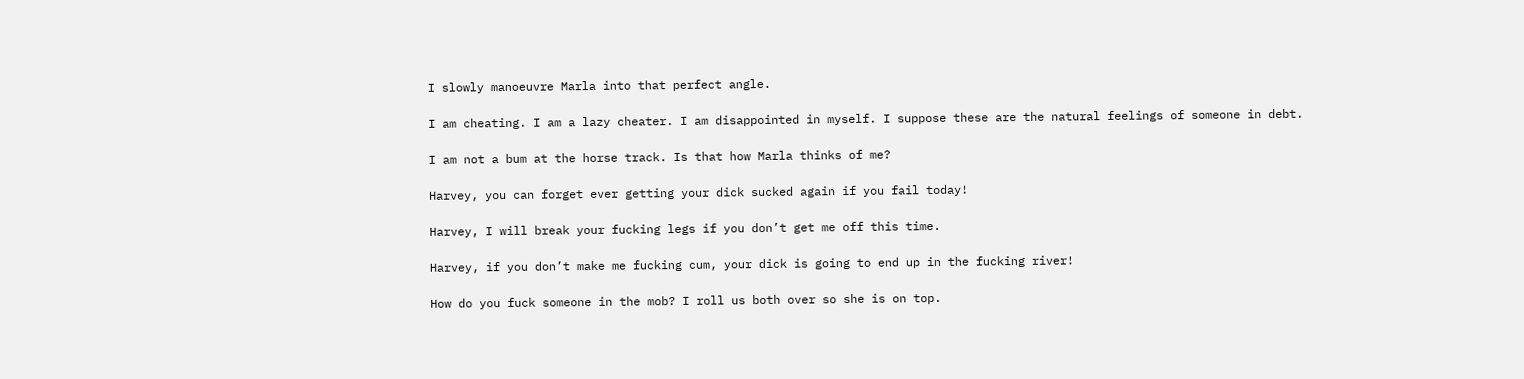I slowly manoeuvre Marla into that perfect angle.

I am cheating. I am a lazy cheater. I am disappointed in myself. I suppose these are the natural feelings of someone in debt.

I am not a bum at the horse track. Is that how Marla thinks of me?

Harvey, you can forget ever getting your dick sucked again if you fail today!

Harvey, I will break your fucking legs if you don’t get me off this time.

Harvey, if you don’t make me fucking cum, your dick is going to end up in the fucking river!

How do you fuck someone in the mob? I roll us both over so she is on top.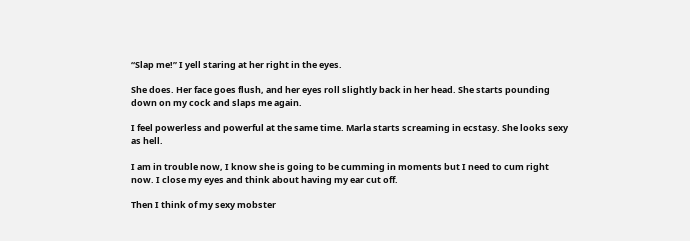“Slap me!” I yell staring at her right in the eyes.

She does. Her face goes flush, and her eyes roll slightly back in her head. She starts pounding down on my cock and slaps me again.

I feel powerless and powerful at the same time. Marla starts screaming in ecstasy. She looks sexy as hell.

I am in trouble now, I know she is going to be cumming in moments but I need to cum right now. I close my eyes and think about having my ear cut off.

Then I think of my sexy mobster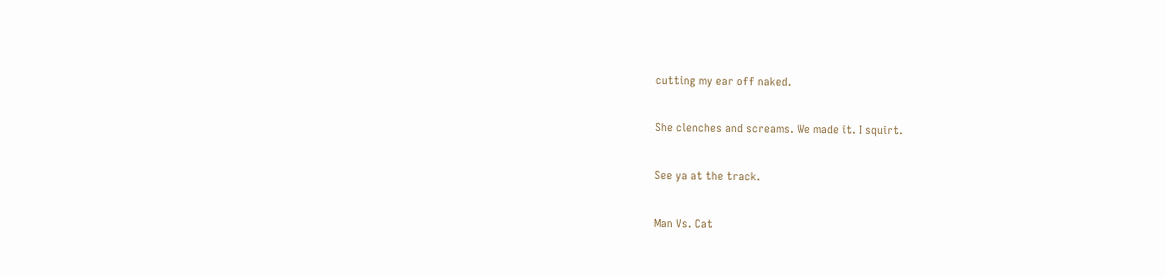cutting my ear off naked.

She clenches and screams. We made it. I squirt.

See ya at the track.

Man Vs. Cat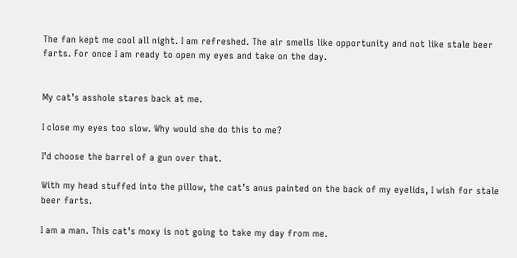The fan kept me cool all night. I am refreshed. The air smells like opportunity and not like stale beer farts. For once I am ready to open my eyes and take on the day.


My cat’s asshole stares back at me.

I close my eyes too slow. Why would she do this to me?

I’d choose the barrel of a gun over that.

With my head stuffed into the pillow, the cat’s anus painted on the back of my eyelids, I wish for stale beer farts.

I am a man. This cat’s moxy is not going to take my day from me.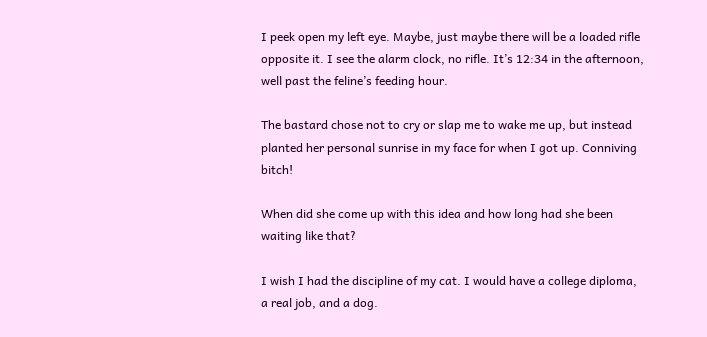I peek open my left eye. Maybe, just maybe there will be a loaded rifle opposite it. I see the alarm clock, no rifle. It’s 12:34 in the afternoon, well past the feline’s feeding hour.

The bastard chose not to cry or slap me to wake me up, but instead planted her personal sunrise in my face for when I got up. Conniving bitch!

When did she come up with this idea and how long had she been waiting like that?

I wish I had the discipline of my cat. I would have a college diploma, a real job, and a dog.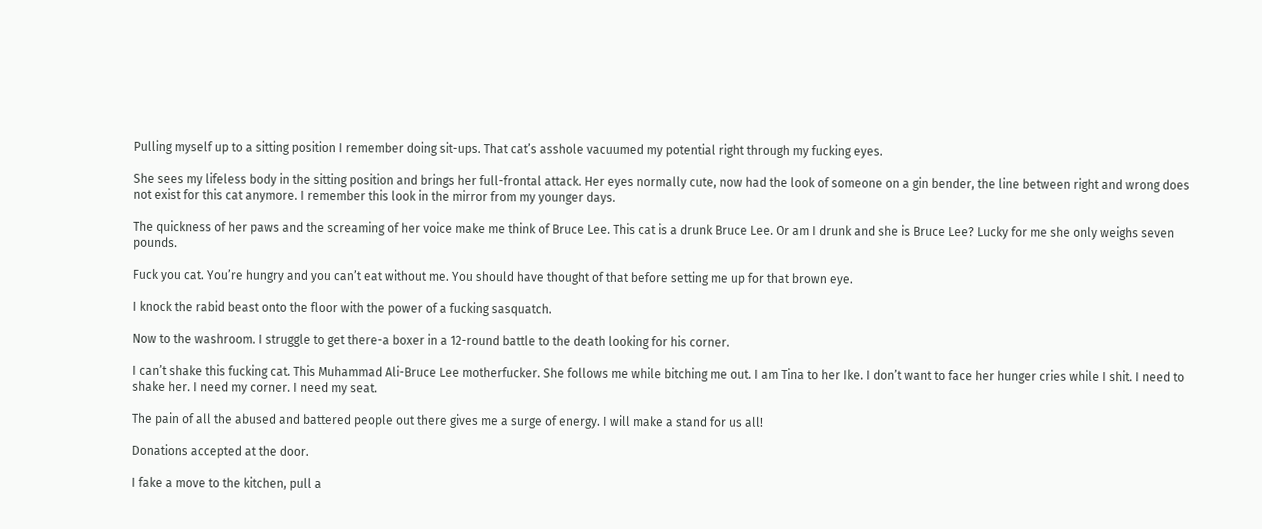Pulling myself up to a sitting position I remember doing sit-ups. That cat’s asshole vacuumed my potential right through my fucking eyes.

She sees my lifeless body in the sitting position and brings her full-frontal attack. Her eyes normally cute, now had the look of someone on a gin bender, the line between right and wrong does not exist for this cat anymore. I remember this look in the mirror from my younger days.

The quickness of her paws and the screaming of her voice make me think of Bruce Lee. This cat is a drunk Bruce Lee. Or am I drunk and she is Bruce Lee? Lucky for me she only weighs seven pounds.

Fuck you cat. You’re hungry and you can’t eat without me. You should have thought of that before setting me up for that brown eye.

I knock the rabid beast onto the floor with the power of a fucking sasquatch.

Now to the washroom. I struggle to get there-a boxer in a 12-round battle to the death looking for his corner.

I can’t shake this fucking cat. This Muhammad Ali-Bruce Lee motherfucker. She follows me while bitching me out. I am Tina to her Ike. I don’t want to face her hunger cries while I shit. I need to shake her. I need my corner. I need my seat.

The pain of all the abused and battered people out there gives me a surge of energy. I will make a stand for us all!

Donations accepted at the door.

I fake a move to the kitchen, pull a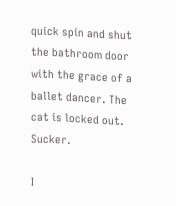quick spin and shut the bathroom door with the grace of a ballet dancer. The cat is locked out. Sucker.

I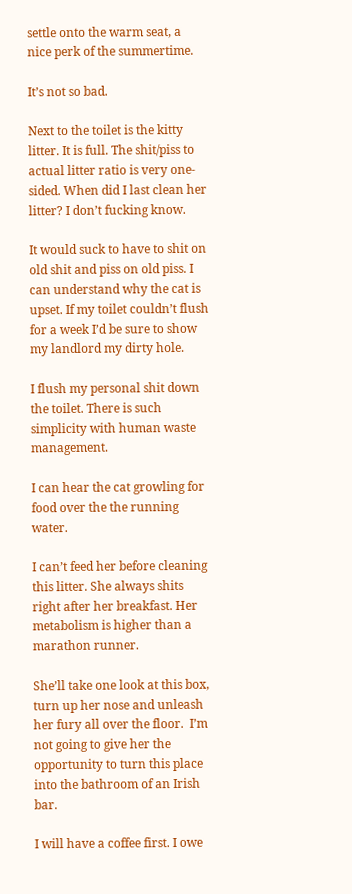settle onto the warm seat, a nice perk of the summertime.

It’s not so bad.

Next to the toilet is the kitty litter. It is full. The shit/piss to actual litter ratio is very one-sided. When did I last clean her litter? I don’t fucking know.

It would suck to have to shit on old shit and piss on old piss. I can understand why the cat is upset. If my toilet couldn’t flush for a week I’d be sure to show my landlord my dirty hole.

I flush my personal shit down the toilet. There is such simplicity with human waste management.

I can hear the cat growling for food over the the running water.

I can’t feed her before cleaning this litter. She always shits right after her breakfast. Her metabolism is higher than a marathon runner.

She’ll take one look at this box, turn up her nose and unleash her fury all over the floor.  I’m not going to give her the opportunity to turn this place into the bathroom of an Irish bar.

I will have a coffee first. I owe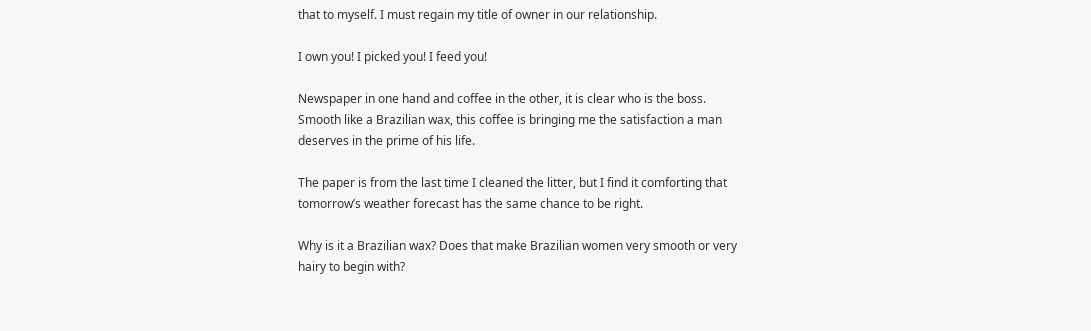that to myself. I must regain my title of owner in our relationship.

I own you! I picked you! I feed you!

Newspaper in one hand and coffee in the other, it is clear who is the boss. Smooth like a Brazilian wax, this coffee is bringing me the satisfaction a man deserves in the prime of his life.

The paper is from the last time I cleaned the litter, but I find it comforting that tomorrow’s weather forecast has the same chance to be right.

Why is it a Brazilian wax? Does that make Brazilian women very smooth or very hairy to begin with?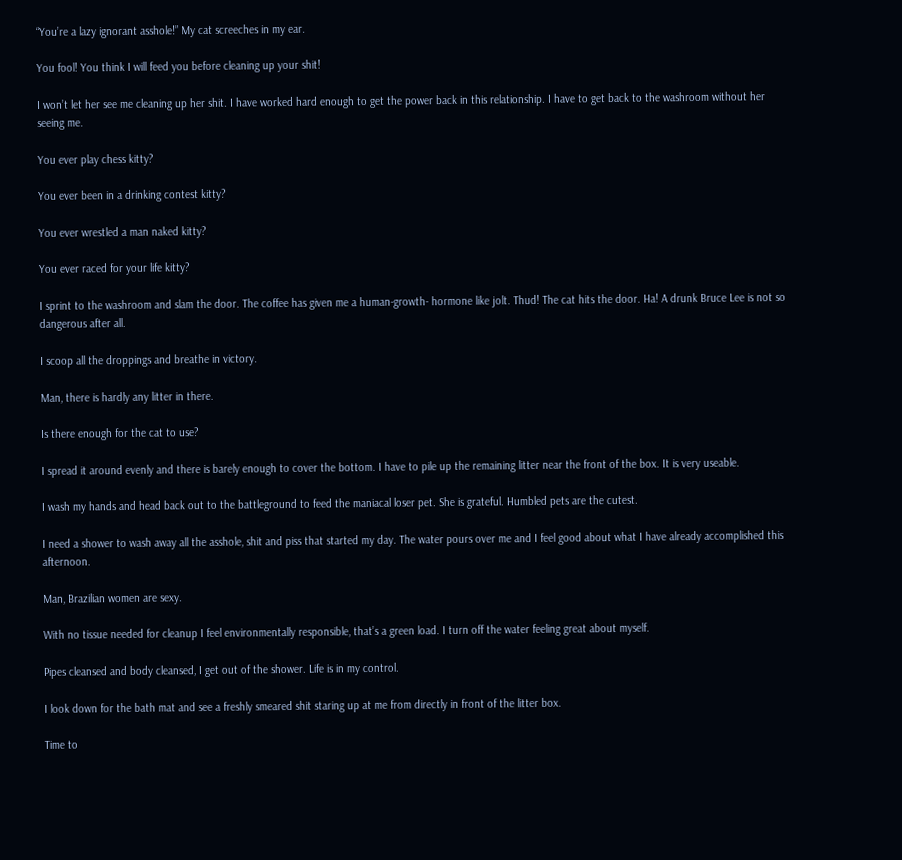“You’re a lazy ignorant asshole!” My cat screeches in my ear.

You fool! You think I will feed you before cleaning up your shit!

I won’t let her see me cleaning up her shit. I have worked hard enough to get the power back in this relationship. I have to get back to the washroom without her seeing me.

You ever play chess kitty?

You ever been in a drinking contest kitty?

You ever wrestled a man naked kitty?

You ever raced for your life kitty?

I sprint to the washroom and slam the door. The coffee has given me a human-growth- hormone like jolt. Thud! The cat hits the door. Ha! A drunk Bruce Lee is not so dangerous after all.

I scoop all the droppings and breathe in victory.

Man, there is hardly any litter in there.

Is there enough for the cat to use?

I spread it around evenly and there is barely enough to cover the bottom. I have to pile up the remaining litter near the front of the box. It is very useable.

I wash my hands and head back out to the battleground to feed the maniacal loser pet. She is grateful. Humbled pets are the cutest.

I need a shower to wash away all the asshole, shit and piss that started my day. The water pours over me and I feel good about what I have already accomplished this afternoon.

Man, Brazilian women are sexy.

With no tissue needed for cleanup I feel environmentally responsible, that’s a green load. I turn off the water feeling great about myself.

Pipes cleansed and body cleansed, I get out of the shower. Life is in my control.

I look down for the bath mat and see a freshly smeared shit staring up at me from directly in front of the litter box.

Time to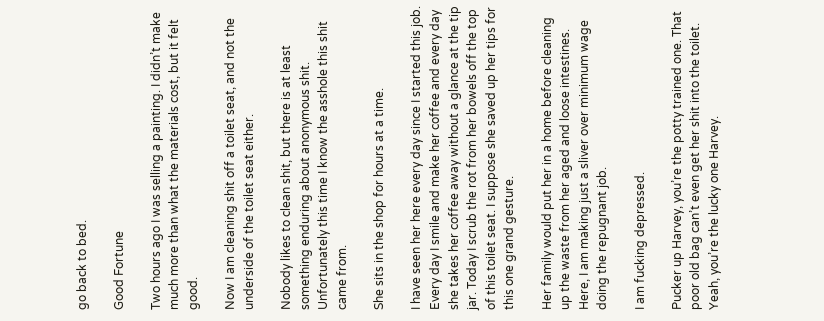go back to bed.

Good Fortune

Two hours ago I was selling a painting. I didn’t make much more than what the materials cost, but it felt good.

Now I am cleaning shit off a toilet seat, and not the underside of the toilet seat either.

Nobody likes to clean shit, but there is at least something enduring about anonymous shit. Unfortunately this time I know the asshole this shit came from.

She sits in the shop for hours at a time.

I have seen her here every day since I started this job. Every day I smile and make her coffee and every day she takes her coffee away without a glance at the tip jar. Today I scrub the rot from her bowels off the top of this toilet seat. I suppose she saved up her tips for this one grand gesture.

Her family would put her in a home before cleaning up the waste from her aged and loose intestines. Here, I am making just a sliver over minimum wage doing the repugnant job.

I am fucking depressed.

Pucker up Harvey, you’re the potty trained one. That poor old bag can’t even get her shit into the toilet. Yeah, you’re the lucky one Harvey.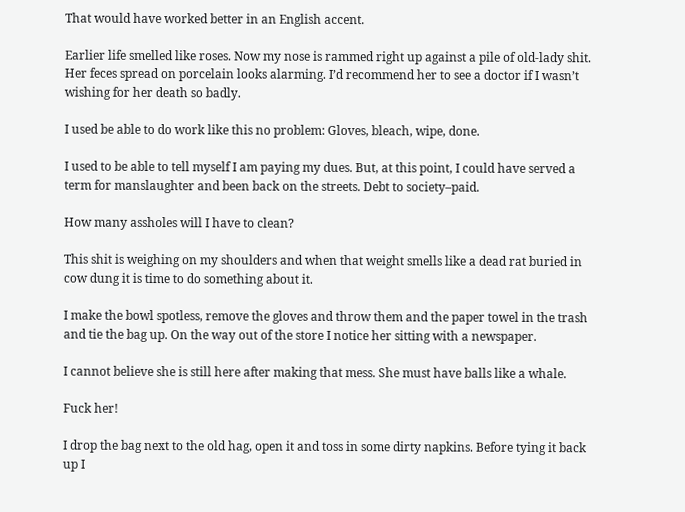That would have worked better in an English accent.

Earlier life smelled like roses. Now my nose is rammed right up against a pile of old-lady shit. Her feces spread on porcelain looks alarming. I’d recommend her to see a doctor if I wasn’t wishing for her death so badly.

I used be able to do work like this no problem: Gloves, bleach, wipe, done.

I used to be able to tell myself I am paying my dues. But, at this point, I could have served a term for manslaughter and been back on the streets. Debt to society–paid.

How many assholes will I have to clean?

This shit is weighing on my shoulders and when that weight smells like a dead rat buried in cow dung it is time to do something about it.

I make the bowl spotless, remove the gloves and throw them and the paper towel in the trash and tie the bag up. On the way out of the store I notice her sitting with a newspaper.

I cannot believe she is still here after making that mess. She must have balls like a whale.

Fuck her!

I drop the bag next to the old hag, open it and toss in some dirty napkins. Before tying it back up I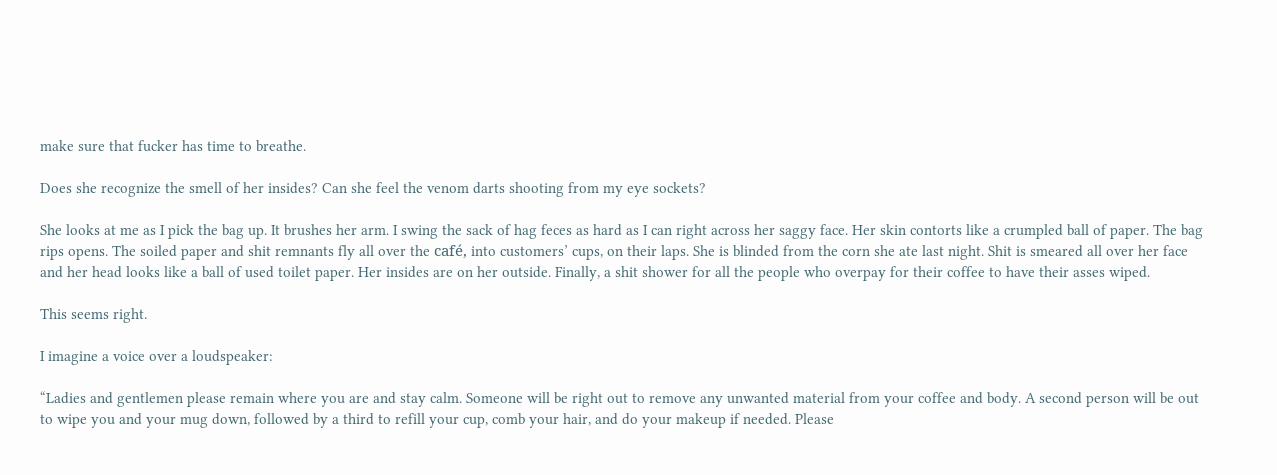make sure that fucker has time to breathe.

Does she recognize the smell of her insides? Can she feel the venom darts shooting from my eye sockets?

She looks at me as I pick the bag up. It brushes her arm. I swing the sack of hag feces as hard as I can right across her saggy face. Her skin contorts like a crumpled ball of paper. The bag rips opens. The soiled paper and shit remnants fly all over the café, into customers’ cups, on their laps. She is blinded from the corn she ate last night. Shit is smeared all over her face and her head looks like a ball of used toilet paper. Her insides are on her outside. Finally, a shit shower for all the people who overpay for their coffee to have their asses wiped.

This seems right.

I imagine a voice over a loudspeaker:

“Ladies and gentlemen please remain where you are and stay calm. Someone will be right out to remove any unwanted material from your coffee and body. A second person will be out to wipe you and your mug down, followed by a third to refill your cup, comb your hair, and do your makeup if needed. Please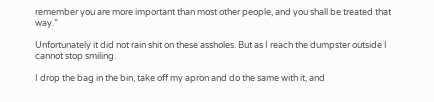remember you are more important than most other people, and you shall be treated that way.”

Unfortunately it did not rain shit on these assholes. But as I reach the dumpster outside I cannot stop smiling.

I drop the bag in the bin, take off my apron and do the same with it, and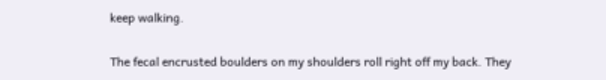keep walking.

The fecal encrusted boulders on my shoulders roll right off my back. They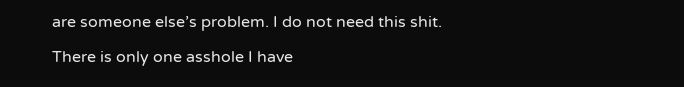are someone else’s problem. I do not need this shit.

There is only one asshole I have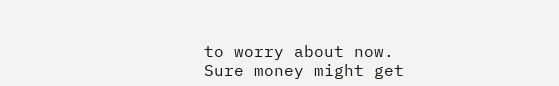to worry about now. Sure money might get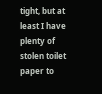tight, but at least I have plenty of stolen toilet paper to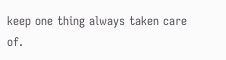keep one thing always taken care of.